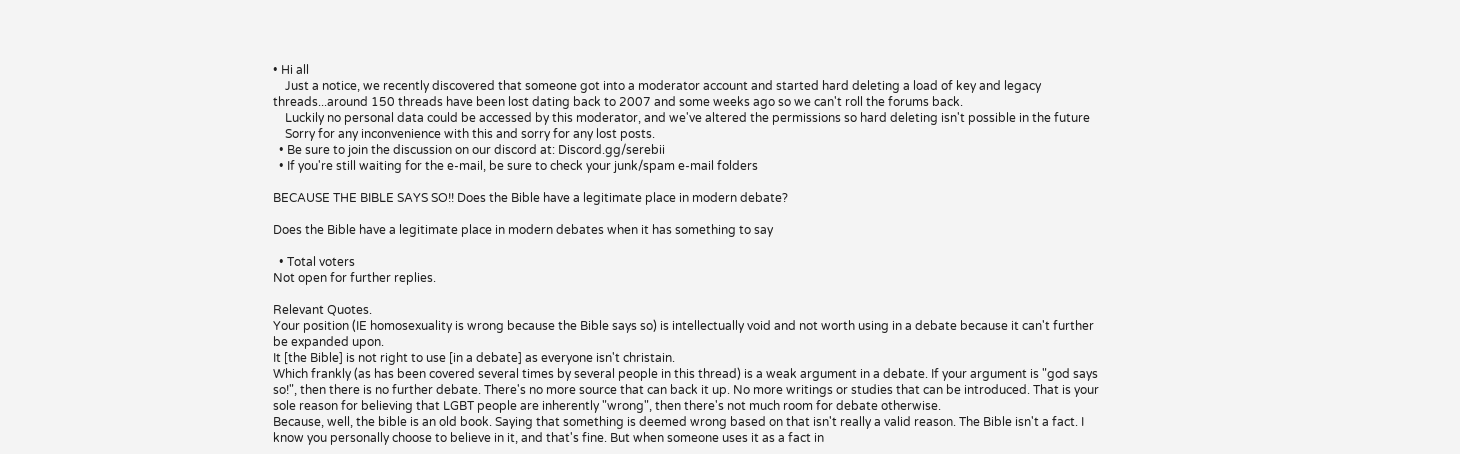• Hi all
    Just a notice, we recently discovered that someone got into a moderator account and started hard deleting a load of key and legacy threads...around 150 threads have been lost dating back to 2007 and some weeks ago so we can't roll the forums back.
    Luckily no personal data could be accessed by this moderator, and we've altered the permissions so hard deleting isn't possible in the future
    Sorry for any inconvenience with this and sorry for any lost posts.
  • Be sure to join the discussion on our discord at: Discord.gg/serebii
  • If you're still waiting for the e-mail, be sure to check your junk/spam e-mail folders

BECAUSE THE BIBLE SAYS SO!! Does the Bible have a legitimate place in modern debate?

Does the Bible have a legitimate place in modern debates when it has something to say

  • Total voters
Not open for further replies.

Relevant Quotes.
Your position (IE homosexuality is wrong because the Bible says so) is intellectually void and not worth using in a debate because it can't further be expanded upon.
It [the Bible] is not right to use [in a debate] as everyone isn't christain.
Which frankly (as has been covered several times by several people in this thread) is a weak argument in a debate. If your argument is "god says so!", then there is no further debate. There's no more source that can back it up. No more writings or studies that can be introduced. That is your sole reason for believing that LGBT people are inherently "wrong", then there's not much room for debate otherwise.
Because, well, the bible is an old book. Saying that something is deemed wrong based on that isn't really a valid reason. The Bible isn't a fact. I know you personally choose to believe in it, and that's fine. But when someone uses it as a fact in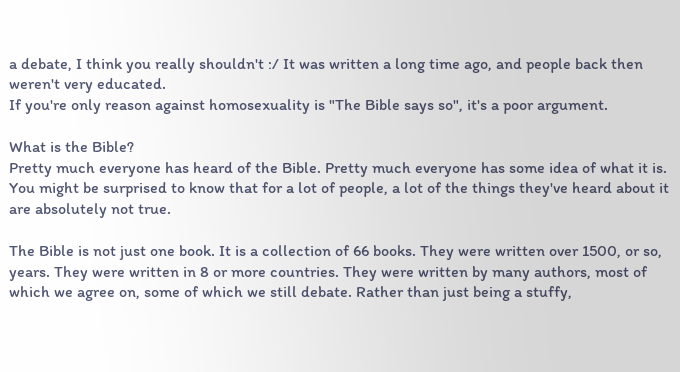a debate, I think you really shouldn't :/ It was written a long time ago, and people back then weren't very educated.
If you're only reason against homosexuality is "The Bible says so", it's a poor argument.

What is the Bible?
Pretty much everyone has heard of the Bible. Pretty much everyone has some idea of what it is. You might be surprised to know that for a lot of people, a lot of the things they've heard about it are absolutely not true.

The Bible is not just one book. It is a collection of 66 books. They were written over 1500, or so, years. They were written in 8 or more countries. They were written by many authors, most of which we agree on, some of which we still debate. Rather than just being a stuffy,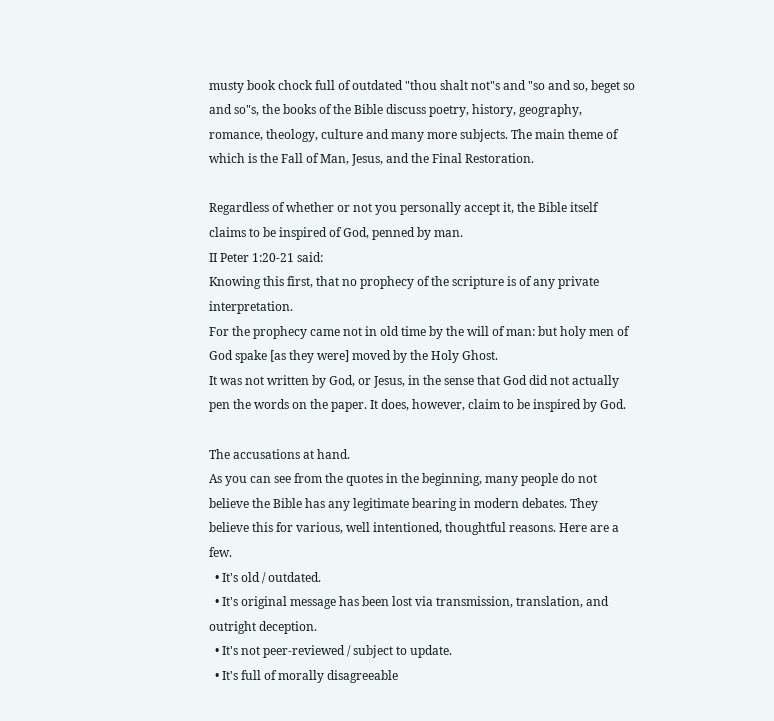musty book chock full of outdated "thou shalt not"s and "so and so, beget so and so"s, the books of the Bible discuss poetry, history, geography, romance, theology, culture and many more subjects. The main theme of which is the Fall of Man, Jesus, and the Final Restoration.

Regardless of whether or not you personally accept it, the Bible itself claims to be inspired of God, penned by man.
II Peter 1:20-21 said:
Knowing this first, that no prophecy of the scripture is of any private interpretation.
For the prophecy came not in old time by the will of man: but holy men of God spake [as they were] moved by the Holy Ghost.
It was not written by God, or Jesus, in the sense that God did not actually pen the words on the paper. It does, however, claim to be inspired by God.

The accusations at hand.
As you can see from the quotes in the beginning, many people do not believe the Bible has any legitimate bearing in modern debates. They believe this for various, well intentioned, thoughtful reasons. Here are a few.
  • It's old / outdated.
  • It's original message has been lost via transmission, translation, and outright deception.
  • It's not peer-reviewed / subject to update.
  • It's full of morally disagreeable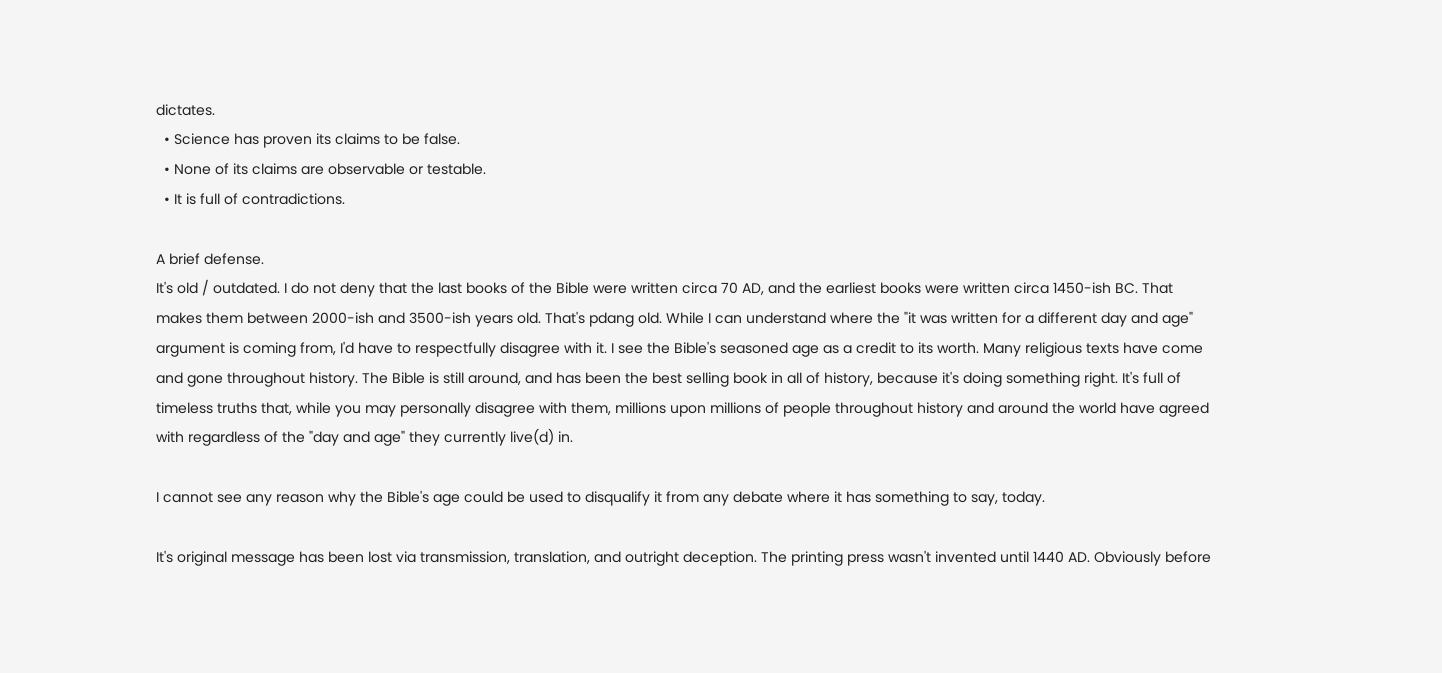dictates.
  • Science has proven its claims to be false.
  • None of its claims are observable or testable.
  • It is full of contradictions.

A brief defense.
It's old / outdated. I do not deny that the last books of the Bible were written circa 70 AD, and the earliest books were written circa 1450-ish BC. That makes them between 2000-ish and 3500-ish years old. That's pdang old. While I can understand where the "it was written for a different day and age" argument is coming from, I'd have to respectfully disagree with it. I see the Bible's seasoned age as a credit to its worth. Many religious texts have come and gone throughout history. The Bible is still around, and has been the best selling book in all of history, because it's doing something right. It's full of timeless truths that, while you may personally disagree with them, millions upon millions of people throughout history and around the world have agreed with regardless of the "day and age" they currently live(d) in.

I cannot see any reason why the Bible's age could be used to disqualify it from any debate where it has something to say, today.

It's original message has been lost via transmission, translation, and outright deception. The printing press wasn't invented until 1440 AD. Obviously before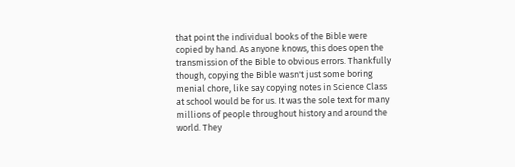that point the individual books of the Bible were copied by hand. As anyone knows, this does open the transmission of the Bible to obvious errors. Thankfully though, copying the Bible wasn't just some boring menial chore, like say copying notes in Science Class at school would be for us. It was the sole text for many millions of people throughout history and around the world. They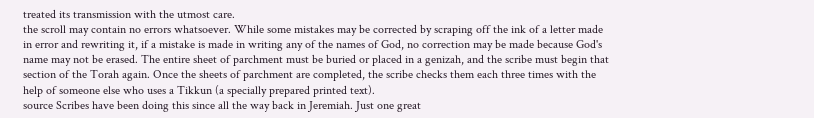treated its transmission with the utmost care.
the scroll may contain no errors whatsoever. While some mistakes may be corrected by scraping off the ink of a letter made in error and rewriting it, if a mistake is made in writing any of the names of God, no correction may be made because God's name may not be erased. The entire sheet of parchment must be buried or placed in a genizah, and the scribe must begin that section of the Torah again. Once the sheets of parchment are completed, the scribe checks them each three times with the help of someone else who uses a Tikkun (a specially prepared printed text).
source Scribes have been doing this since all the way back in Jeremiah. Just one great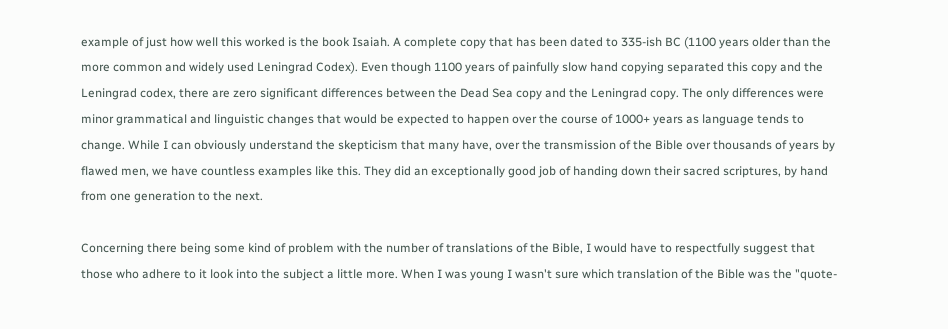example of just how well this worked is the book Isaiah. A complete copy that has been dated to 335-ish BC (1100 years older than the more common and widely used Leningrad Codex). Even though 1100 years of painfully slow hand copying separated this copy and the Leningrad codex, there are zero significant differences between the Dead Sea copy and the Leningrad copy. The only differences were minor grammatical and linguistic changes that would be expected to happen over the course of 1000+ years as language tends to change. While I can obviously understand the skepticism that many have, over the transmission of the Bible over thousands of years by flawed men, we have countless examples like this. They did an exceptionally good job of handing down their sacred scriptures, by hand from one generation to the next.

Concerning there being some kind of problem with the number of translations of the Bible, I would have to respectfully suggest that those who adhere to it look into the subject a little more. When I was young I wasn't sure which translation of the Bible was the "quote-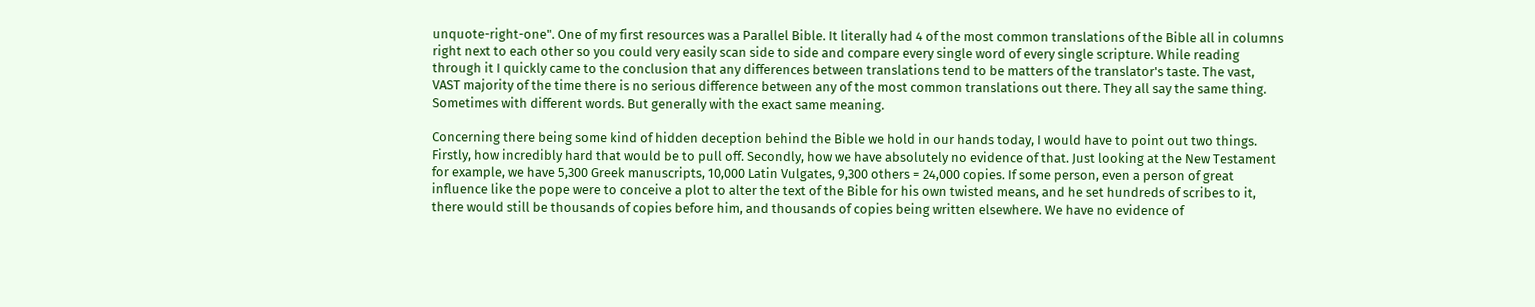unquote-right-one". One of my first resources was a Parallel Bible. It literally had 4 of the most common translations of the Bible all in columns right next to each other so you could very easily scan side to side and compare every single word of every single scripture. While reading through it I quickly came to the conclusion that any differences between translations tend to be matters of the translator's taste. The vast, VAST majority of the time there is no serious difference between any of the most common translations out there. They all say the same thing. Sometimes with different words. But generally with the exact same meaning.

Concerning there being some kind of hidden deception behind the Bible we hold in our hands today, I would have to point out two things. Firstly, how incredibly hard that would be to pull off. Secondly, how we have absolutely no evidence of that. Just looking at the New Testament for example, we have 5,300 Greek manuscripts, 10,000 Latin Vulgates, 9,300 others = 24,000 copies. If some person, even a person of great influence like the pope were to conceive a plot to alter the text of the Bible for his own twisted means, and he set hundreds of scribes to it, there would still be thousands of copies before him, and thousands of copies being written elsewhere. We have no evidence of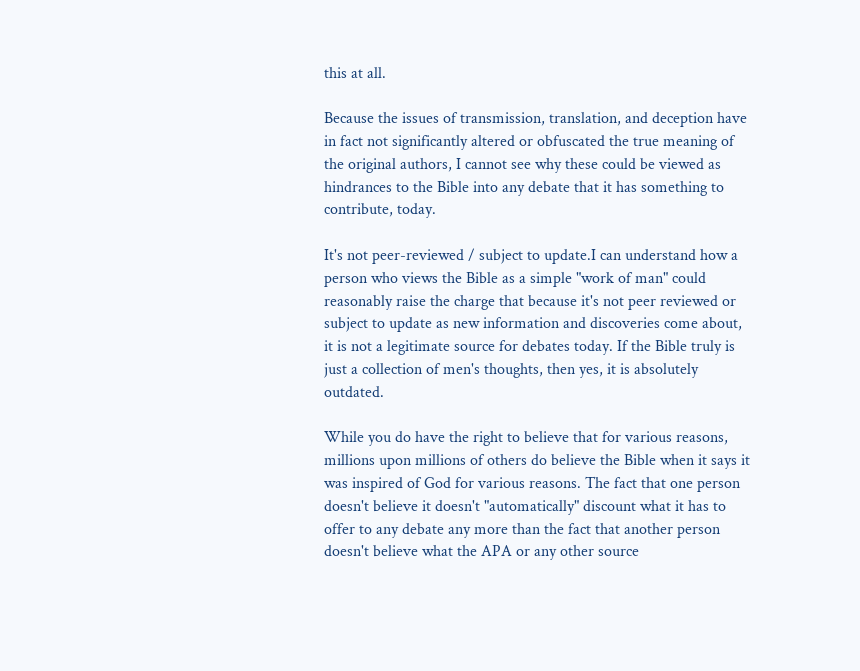this at all.

Because the issues of transmission, translation, and deception have in fact not significantly altered or obfuscated the true meaning of the original authors, I cannot see why these could be viewed as hindrances to the Bible into any debate that it has something to contribute, today.

It's not peer-reviewed / subject to update.I can understand how a person who views the Bible as a simple "work of man" could reasonably raise the charge that because it's not peer reviewed or subject to update as new information and discoveries come about, it is not a legitimate source for debates today. If the Bible truly is just a collection of men's thoughts, then yes, it is absolutely outdated.

While you do have the right to believe that for various reasons, millions upon millions of others do believe the Bible when it says it was inspired of God for various reasons. The fact that one person doesn't believe it doesn't "automatically" discount what it has to offer to any debate any more than the fact that another person doesn't believe what the APA or any other source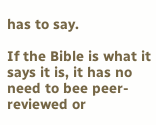has to say.

If the Bible is what it says it is, it has no need to bee peer-reviewed or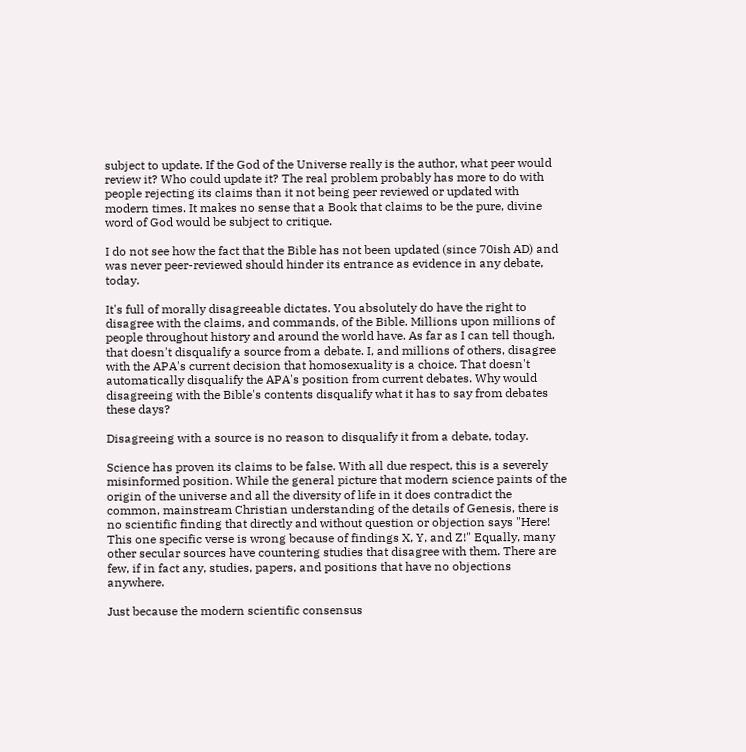subject to update. If the God of the Universe really is the author, what peer would review it? Who could update it? The real problem probably has more to do with people rejecting its claims than it not being peer reviewed or updated with modern times. It makes no sense that a Book that claims to be the pure, divine word of God would be subject to critique.

I do not see how the fact that the Bible has not been updated (since 70ish AD) and was never peer-reviewed should hinder its entrance as evidence in any debate, today.

It's full of morally disagreeable dictates. You absolutely do have the right to disagree with the claims, and commands, of the Bible. Millions upon millions of people throughout history and around the world have. As far as I can tell though, that doesn't disqualify a source from a debate. I, and millions of others, disagree with the APA's current decision that homosexuality is a choice. That doesn't automatically disqualify the APA's position from current debates. Why would disagreeing with the Bible's contents disqualify what it has to say from debates these days?

Disagreeing with a source is no reason to disqualify it from a debate, today.

Science has proven its claims to be false. With all due respect, this is a severely misinformed position. While the general picture that modern science paints of the origin of the universe and all the diversity of life in it does contradict the common, mainstream Christian understanding of the details of Genesis, there is no scientific finding that directly and without question or objection says "Here! This one specific verse is wrong because of findings X, Y, and Z!" Equally, many other secular sources have countering studies that disagree with them. There are few, if in fact any, studies, papers, and positions that have no objections anywhere.

Just because the modern scientific consensus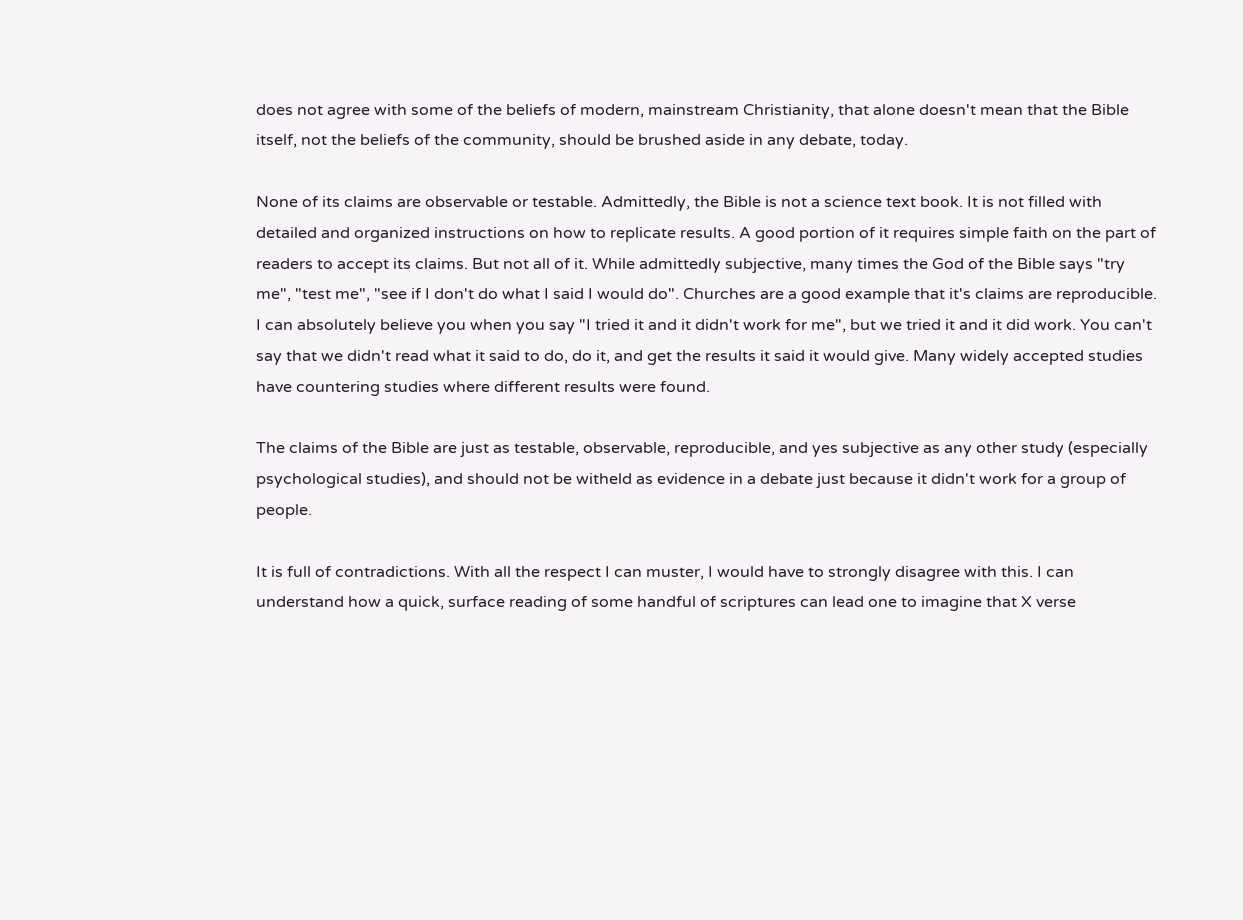does not agree with some of the beliefs of modern, mainstream Christianity, that alone doesn't mean that the Bible itself, not the beliefs of the community, should be brushed aside in any debate, today.

None of its claims are observable or testable. Admittedly, the Bible is not a science text book. It is not filled with detailed and organized instructions on how to replicate results. A good portion of it requires simple faith on the part of readers to accept its claims. But not all of it. While admittedly subjective, many times the God of the Bible says "try me", "test me", "see if I don't do what I said I would do". Churches are a good example that it's claims are reproducible. I can absolutely believe you when you say "I tried it and it didn't work for me", but we tried it and it did work. You can't say that we didn't read what it said to do, do it, and get the results it said it would give. Many widely accepted studies have countering studies where different results were found.

The claims of the Bible are just as testable, observable, reproducible, and yes subjective as any other study (especially psychological studies), and should not be witheld as evidence in a debate just because it didn't work for a group of people.

It is full of contradictions. With all the respect I can muster, I would have to strongly disagree with this. I can understand how a quick, surface reading of some handful of scriptures can lead one to imagine that X verse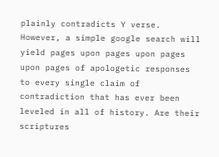plainly contradicts Y verse. However, a simple google search will yield pages upon pages upon pages upon pages of apologetic responses to every single claim of contradiction that has ever been leveled in all of history. Are their scriptures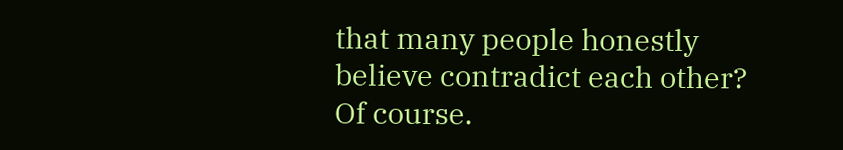that many people honestly believe contradict each other? Of course.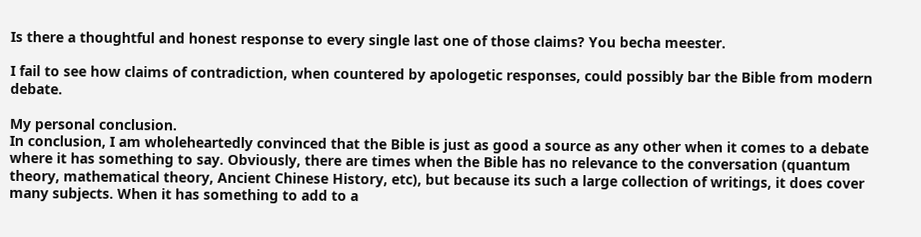Is there a thoughtful and honest response to every single last one of those claims? You becha meester.

I fail to see how claims of contradiction, when countered by apologetic responses, could possibly bar the Bible from modern debate.

My personal conclusion.
In conclusion, I am wholeheartedly convinced that the Bible is just as good a source as any other when it comes to a debate where it has something to say. Obviously, there are times when the Bible has no relevance to the conversation (quantum theory, mathematical theory, Ancient Chinese History, etc), but because its such a large collection of writings, it does cover many subjects. When it has something to add to a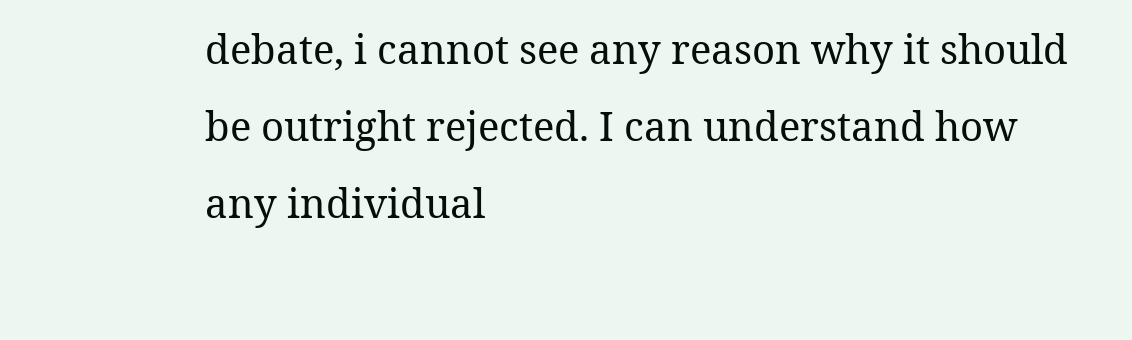debate, i cannot see any reason why it should be outright rejected. I can understand how any individual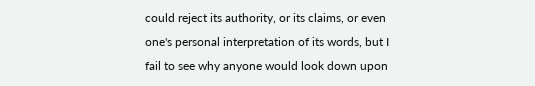could reject its authority, or its claims, or even one's personal interpretation of its words, but I fail to see why anyone would look down upon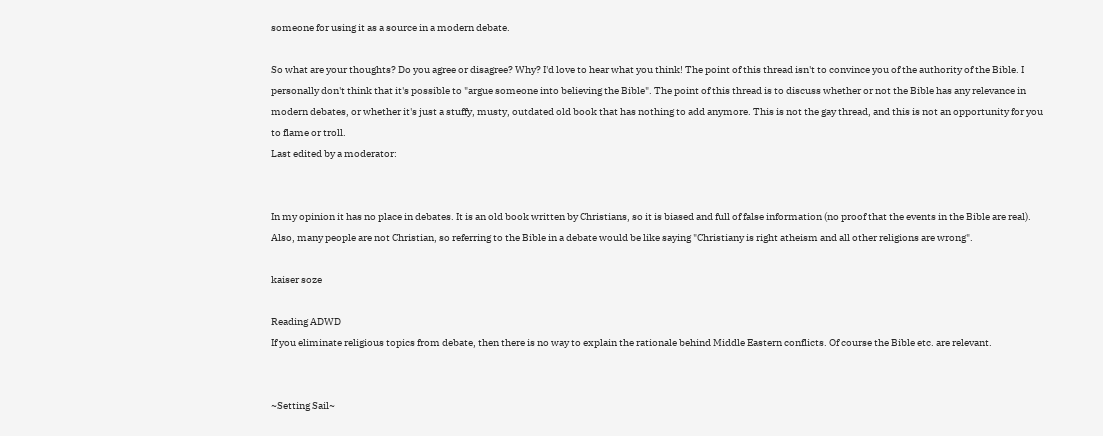someone for using it as a source in a modern debate.

So what are your thoughts? Do you agree or disagree? Why? I'd love to hear what you think! The point of this thread isn't to convince you of the authority of the Bible. I personally don't think that it's possible to "argue someone into believing the Bible". The point of this thread is to discuss whether or not the Bible has any relevance in modern debates, or whether it's just a stuffy, musty, outdated old book that has nothing to add anymore. This is not the gay thread, and this is not an opportunity for you to flame or troll.
Last edited by a moderator:


In my opinion it has no place in debates. It is an old book written by Christians, so it is biased and full of false information (no proof that the events in the Bible are real). Also, many people are not Christian, so referring to the Bible in a debate would be like saying "Christiany is right atheism and all other religions are wrong".

kaiser soze

Reading ADWD
If you eliminate religious topics from debate, then there is no way to explain the rationale behind Middle Eastern conflicts. Of course the Bible etc. are relevant.


~Setting Sail~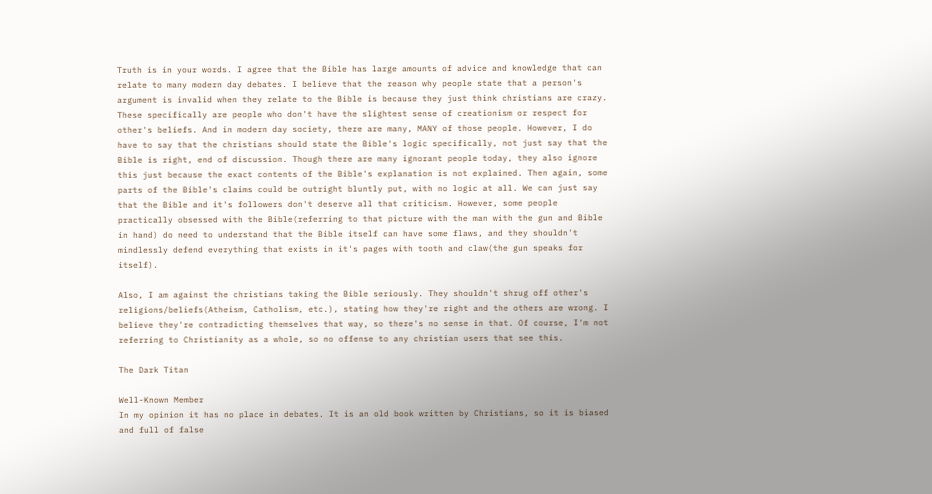Truth is in your words. I agree that the Bible has large amounts of advice and knowledge that can relate to many modern day debates. I believe that the reason why people state that a person's argument is invalid when they relate to the Bible is because they just think christians are crazy. These specifically are people who don't have the slightest sense of creationism or respect for other's beliefs. And in modern day society, there are many, MANY of those people. However, I do have to say that the christians should state the Bible's logic specifically, not just say that the Bible is right, end of discussion. Though there are many ignorant people today, they also ignore this just because the exact contents of the Bible's explanation is not explained. Then again, some parts of the Bible's claims could be outright bluntly put, with no logic at all. We can just say that the Bible and it's followers don't deserve all that criticism. However, some people practically obsessed with the Bible(referring to that picture with the man with the gun and Bible in hand) do need to understand that the Bible itself can have some flaws, and they shouldn't mindlessly defend everything that exists in it's pages with tooth and claw(the gun speaks for itself).

Also, I am against the christians taking the Bible seriously. They shouldn't shrug off other's religions/beliefs(Atheism, Catholism, etc.), stating how they're right and the others are wrong. I believe they're contradicting themselves that way, so there's no sense in that. Of course, I'm not referring to Christianity as a whole, so no offense to any christian users that see this.

The Dark Titan

Well-Known Member
In my opinion it has no place in debates. It is an old book written by Christians, so it is biased and full of false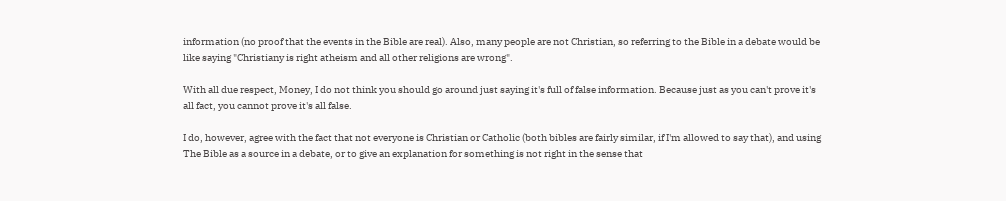information (no proof that the events in the Bible are real). Also, many people are not Christian, so referring to the Bible in a debate would be like saying "Christiany is right atheism and all other religions are wrong".

With all due respect, Money, I do not think you should go around just saying it's full of false information. Because just as you can't prove it's all fact, you cannot prove it's all false.

I do, however, agree with the fact that not everyone is Christian or Catholic (both bibles are fairly similar, if I'm allowed to say that), and using The Bible as a source in a debate, or to give an explanation for something is not right in the sense that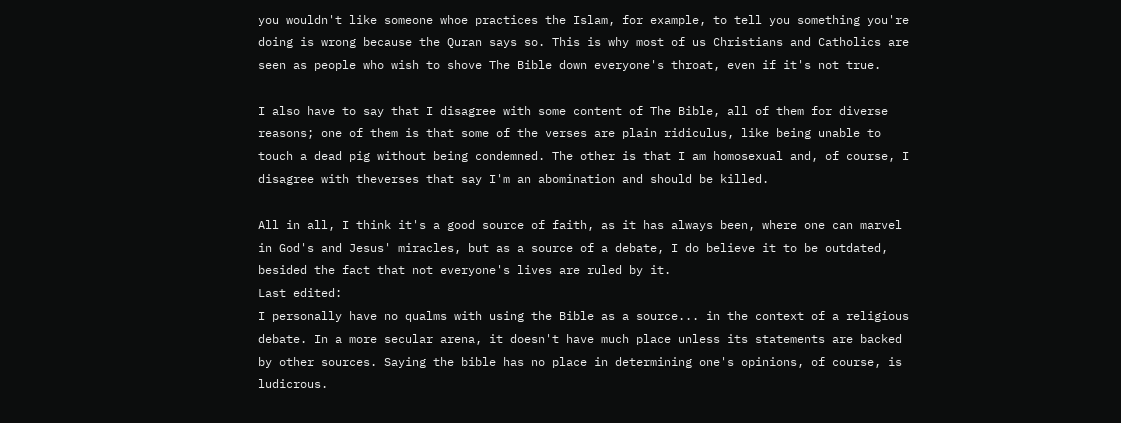you wouldn't like someone whoe practices the Islam, for example, to tell you something you're doing is wrong because the Quran says so. This is why most of us Christians and Catholics are seen as people who wish to shove The Bible down everyone's throat, even if it's not true.

I also have to say that I disagree with some content of The Bible, all of them for diverse reasons; one of them is that some of the verses are plain ridiculus, like being unable to touch a dead pig without being condemned. The other is that I am homosexual and, of course, I disagree with theverses that say I'm an abomination and should be killed.

All in all, I think it's a good source of faith, as it has always been, where one can marvel in God's and Jesus' miracles, but as a source of a debate, I do believe it to be outdated, besided the fact that not everyone's lives are ruled by it.
Last edited:
I personally have no qualms with using the Bible as a source... in the context of a religious debate. In a more secular arena, it doesn't have much place unless its statements are backed by other sources. Saying the bible has no place in determining one's opinions, of course, is ludicrous.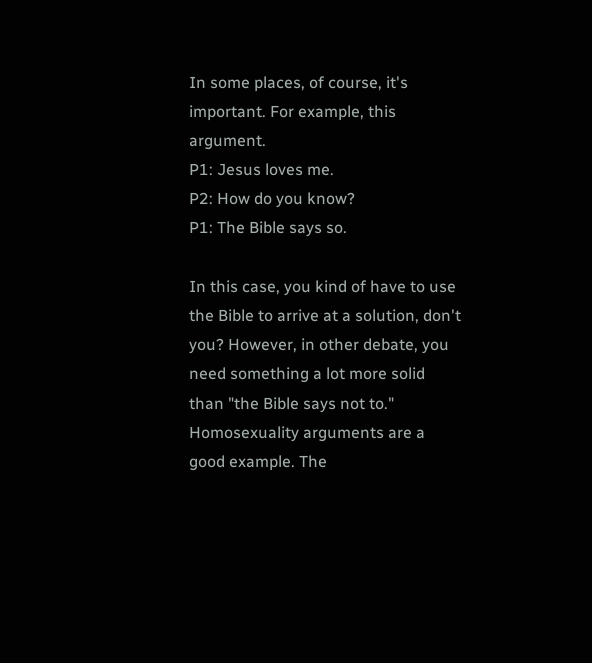In some places, of course, it's important. For example, this argument.
P1: Jesus loves me.
P2: How do you know?
P1: The Bible says so.

In this case, you kind of have to use the Bible to arrive at a solution, don't you? However, in other debate, you need something a lot more solid than "the Bible says not to." Homosexuality arguments are a good example. The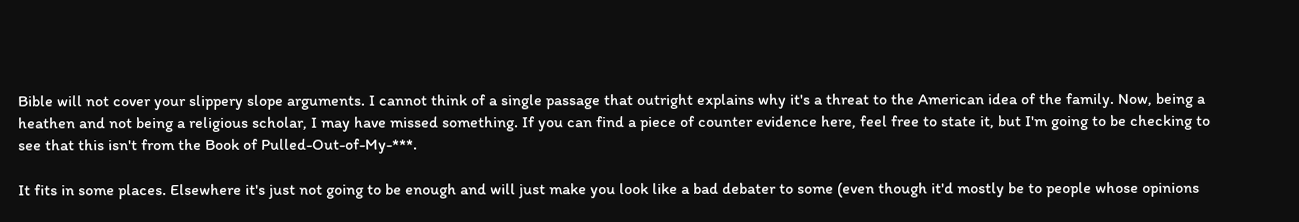Bible will not cover your slippery slope arguments. I cannot think of a single passage that outright explains why it's a threat to the American idea of the family. Now, being a heathen and not being a religious scholar, I may have missed something. If you can find a piece of counter evidence here, feel free to state it, but I'm going to be checking to see that this isn't from the Book of Pulled-Out-of-My-***.

It fits in some places. Elsewhere it's just not going to be enough and will just make you look like a bad debater to some (even though it'd mostly be to people whose opinions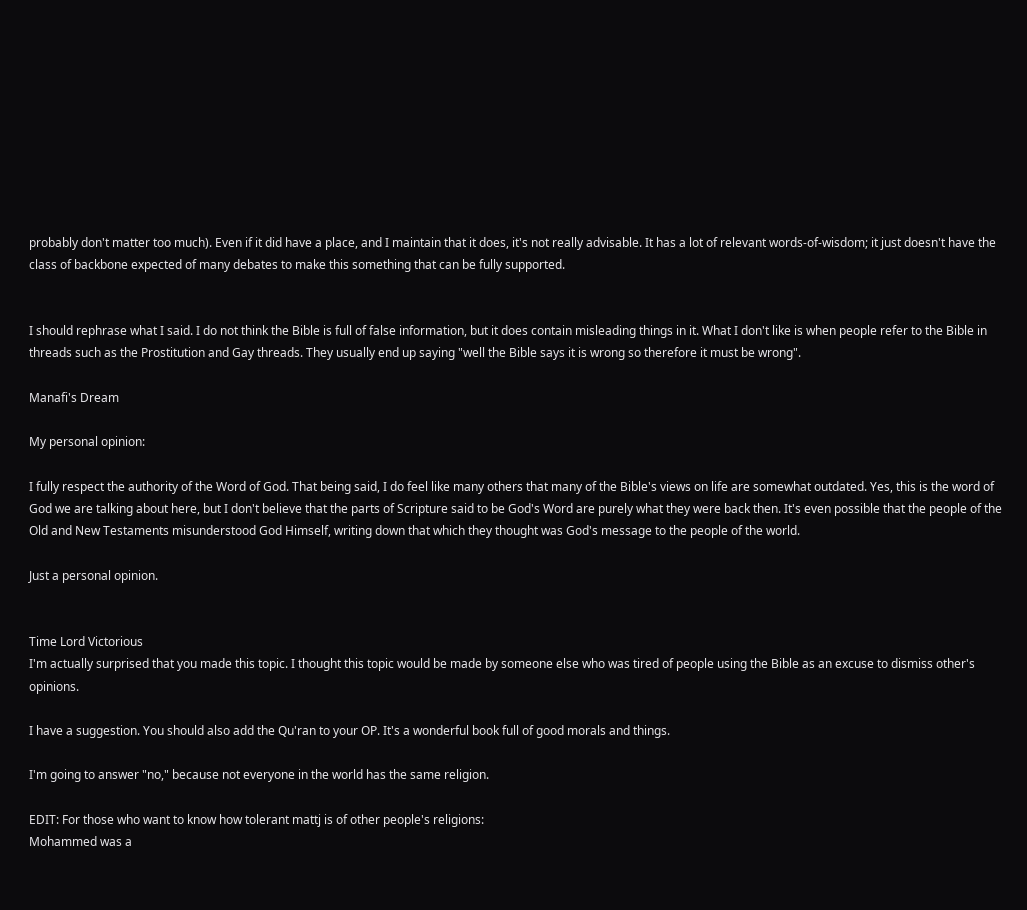probably don't matter too much). Even if it did have a place, and I maintain that it does, it's not really advisable. It has a lot of relevant words-of-wisdom; it just doesn't have the class of backbone expected of many debates to make this something that can be fully supported.


I should rephrase what I said. I do not think the Bible is full of false information, but it does contain misleading things in it. What I don't like is when people refer to the Bible in threads such as the Prostitution and Gay threads. They usually end up saying "well the Bible says it is wrong so therefore it must be wrong".

Manafi's Dream

My personal opinion:

I fully respect the authority of the Word of God. That being said, I do feel like many others that many of the Bible's views on life are somewhat outdated. Yes, this is the word of God we are talking about here, but I don't believe that the parts of Scripture said to be God's Word are purely what they were back then. It's even possible that the people of the Old and New Testaments misunderstood God Himself, writing down that which they thought was God's message to the people of the world.

Just a personal opinion.


Time Lord Victorious
I'm actually surprised that you made this topic. I thought this topic would be made by someone else who was tired of people using the Bible as an excuse to dismiss other's opinions.

I have a suggestion. You should also add the Qu'ran to your OP. It's a wonderful book full of good morals and things.

I'm going to answer "no," because not everyone in the world has the same religion.

EDIT: For those who want to know how tolerant mattj is of other people's religions:
Mohammed was a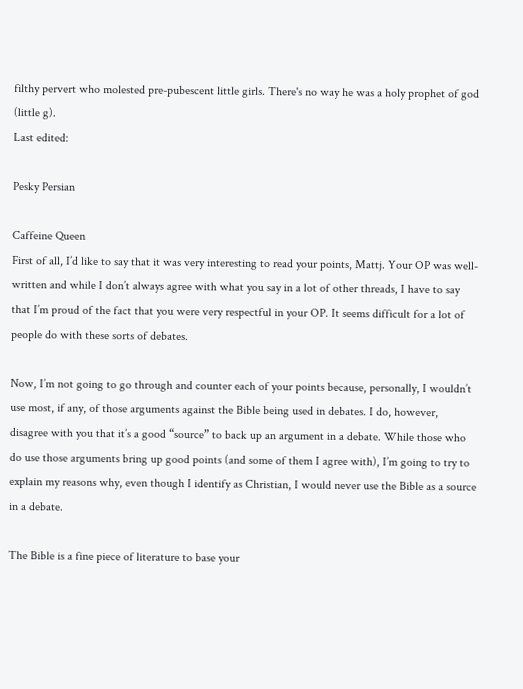filthy pervert who molested pre-pubescent little girls. There's no way he was a holy prophet of god (little g).
Last edited:

Pesky Persian

Caffeine Queen
First of all, I’d like to say that it was very interesting to read your points, Mattj. Your OP was well-written and while I don’t always agree with what you say in a lot of other threads, I have to say that I’m proud of the fact that you were very respectful in your OP. It seems difficult for a lot of people do with these sorts of debates.

Now, I’m not going to go through and counter each of your points because, personally, I wouldn’t use most, if any, of those arguments against the Bible being used in debates. I do, however, disagree with you that it’s a good “source” to back up an argument in a debate. While those who do use those arguments bring up good points (and some of them I agree with), I’m going to try to explain my reasons why, even though I identify as Christian, I would never use the Bible as a source in a debate.

The Bible is a fine piece of literature to base your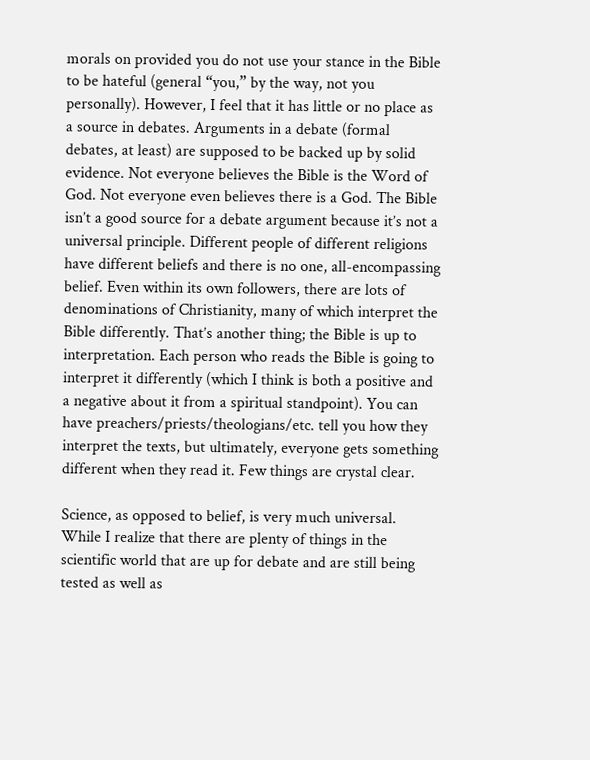morals on provided you do not use your stance in the Bible to be hateful (general “you,” by the way, not you personally). However, I feel that it has little or no place as a source in debates. Arguments in a debate (formal debates, at least) are supposed to be backed up by solid evidence. Not everyone believes the Bible is the Word of God. Not everyone even believes there is a God. The Bible isn’t a good source for a debate argument because it’s not a universal principle. Different people of different religions have different beliefs and there is no one, all-encompassing belief. Even within its own followers, there are lots of denominations of Christianity, many of which interpret the Bible differently. That’s another thing; the Bible is up to interpretation. Each person who reads the Bible is going to interpret it differently (which I think is both a positive and a negative about it from a spiritual standpoint). You can have preachers/priests/theologians/etc. tell you how they interpret the texts, but ultimately, everyone gets something different when they read it. Few things are crystal clear.

Science, as opposed to belief, is very much universal. While I realize that there are plenty of things in the scientific world that are up for debate and are still being tested as well as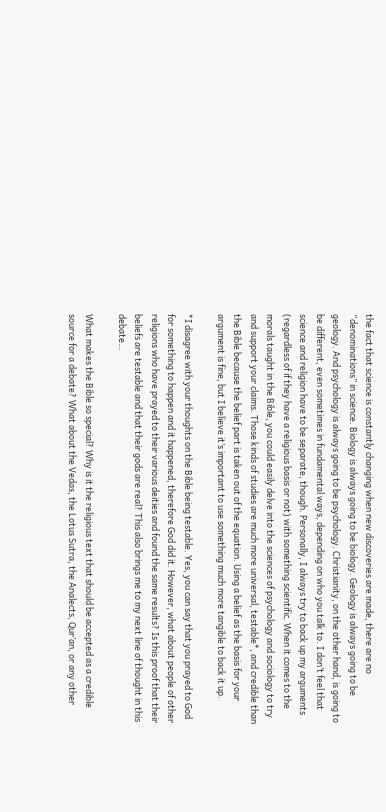the fact that science is constantly changing when new discoveries are made, there are no “denominations” in science. Biology is always going to be biology. Geology is always going to be geology. And psychology is always going to be psychology. Christianity, on the other hand, is going to be different, even sometimes in fundamental ways, depending on who you talk to. I don’t feel that science and religion have to be separate, though. Personally, I always try to back up my arguments (regardless of if they have a religious basis or not) with something scientific. When it comes to the morals taught in the Bible, you could easily delve into the sciences of psychology and sociology to try and support your claims. Those kinds of studies are much more universal, testable*, and credible than the Bible because the belief part is taken out of the equation. Using a belief as the basis for your argument is fine, but I believe it’s important to use something much more tangible to back it up.

*I disagree with your thoughts on the Bible being testable. Yes, you can say that you prayed to God for something to happen and it happened, therefore God did it. However, what about people of other religions who have prayed to their various deities and found the same results? Is this proof that their beliefs are testable and that their gods are real? This also brings me to my next line of thought in this debate…

What makes the Bible so special? Why is it the religious text that should be accepted as a credible source for a debate? What about the Vedas, the Lotus Sutra, the Analects, Qur’an, or any other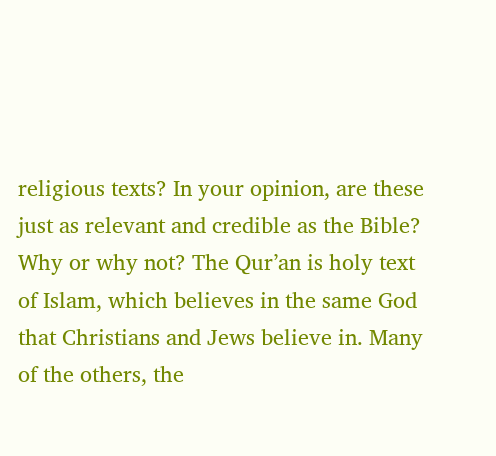religious texts? In your opinion, are these just as relevant and credible as the Bible? Why or why not? The Qur’an is holy text of Islam, which believes in the same God that Christians and Jews believe in. Many of the others, the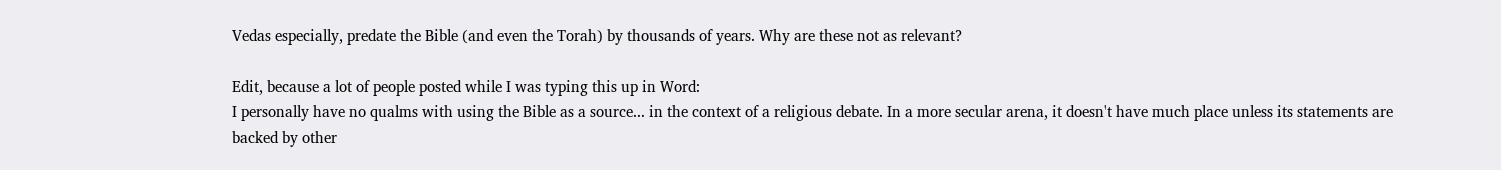Vedas especially, predate the Bible (and even the Torah) by thousands of years. Why are these not as relevant?

Edit, because a lot of people posted while I was typing this up in Word:
I personally have no qualms with using the Bible as a source... in the context of a religious debate. In a more secular arena, it doesn't have much place unless its statements are backed by other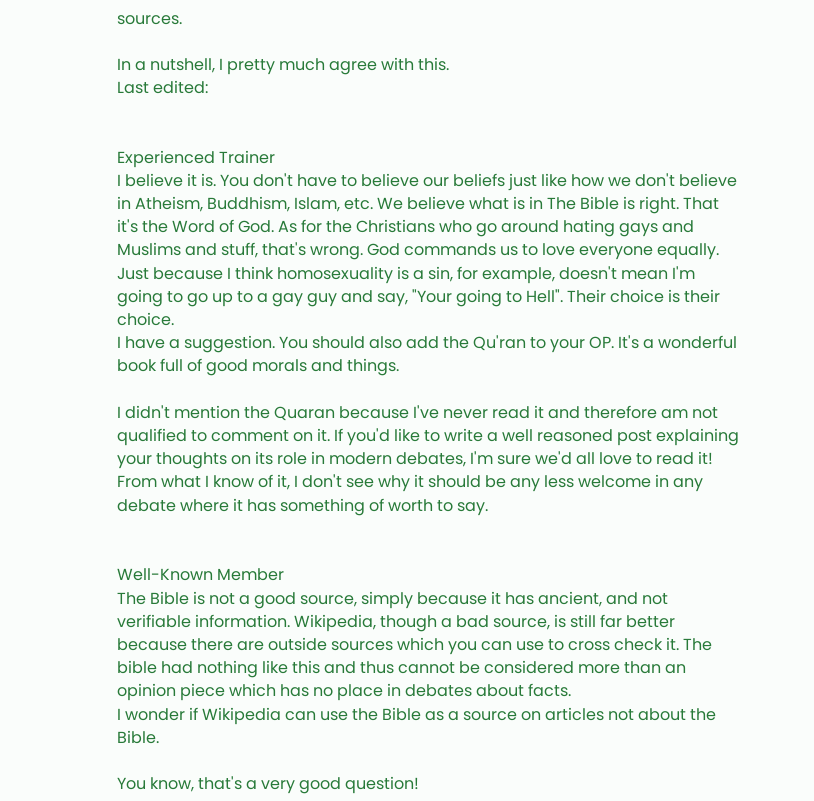sources.

In a nutshell, I pretty much agree with this.
Last edited:


Experienced Trainer
I believe it is. You don't have to believe our beliefs just like how we don't believe in Atheism, Buddhism, Islam, etc. We believe what is in The Bible is right. That it's the Word of God. As for the Christians who go around hating gays and Muslims and stuff, that's wrong. God commands us to love everyone equally. Just because I think homosexuality is a sin, for example, doesn't mean I'm going to go up to a gay guy and say, "Your going to Hell". Their choice is their choice.
I have a suggestion. You should also add the Qu'ran to your OP. It's a wonderful book full of good morals and things.

I didn't mention the Quaran because I've never read it and therefore am not qualified to comment on it. If you'd like to write a well reasoned post explaining your thoughts on its role in modern debates, I'm sure we'd all love to read it! From what I know of it, I don't see why it should be any less welcome in any debate where it has something of worth to say.


Well-Known Member
The Bible is not a good source, simply because it has ancient, and not verifiable information. Wikipedia, though a bad source, is still far better because there are outside sources which you can use to cross check it. The bible had nothing like this and thus cannot be considered more than an opinion piece which has no place in debates about facts.
I wonder if Wikipedia can use the Bible as a source on articles not about the Bible.

You know, that's a very good question!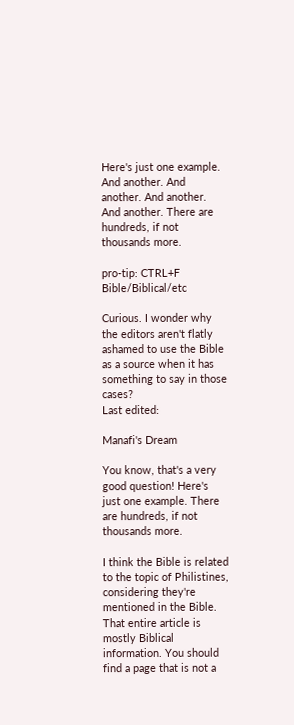Here's just one example. And another. And another. And another. And another. There are hundreds, if not thousands more.

pro-tip: CTRL+F Bible/Biblical/etc

Curious. I wonder why the editors aren't flatly ashamed to use the Bible as a source when it has something to say in those cases?
Last edited:

Manafi's Dream

You know, that's a very good question! Here's just one example. There are hundreds, if not thousands more.

I think the Bible is related to the topic of Philistines, considering they're mentioned in the Bible. That entire article is mostly Biblical information. You should find a page that is not a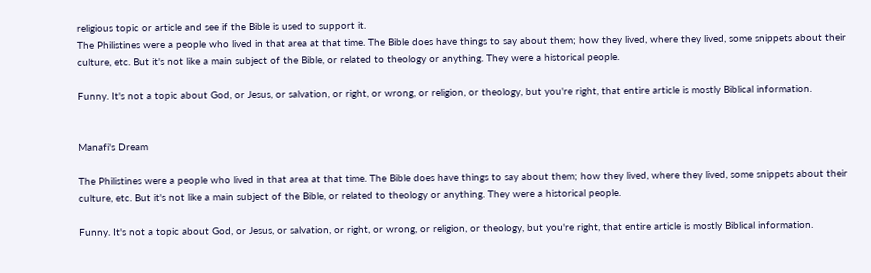religious topic or article and see if the Bible is used to support it.
The Philistines were a people who lived in that area at that time. The Bible does have things to say about them; how they lived, where they lived, some snippets about their culture, etc. But it's not like a main subject of the Bible, or related to theology or anything. They were a historical people.

Funny. It's not a topic about God, or Jesus, or salvation, or right, or wrong, or religion, or theology, but you're right, that entire article is mostly Biblical information.


Manafi's Dream

The Philistines were a people who lived in that area at that time. The Bible does have things to say about them; how they lived, where they lived, some snippets about their culture, etc. But it's not like a main subject of the Bible, or related to theology or anything. They were a historical people.

Funny. It's not a topic about God, or Jesus, or salvation, or right, or wrong, or religion, or theology, but you're right, that entire article is mostly Biblical information.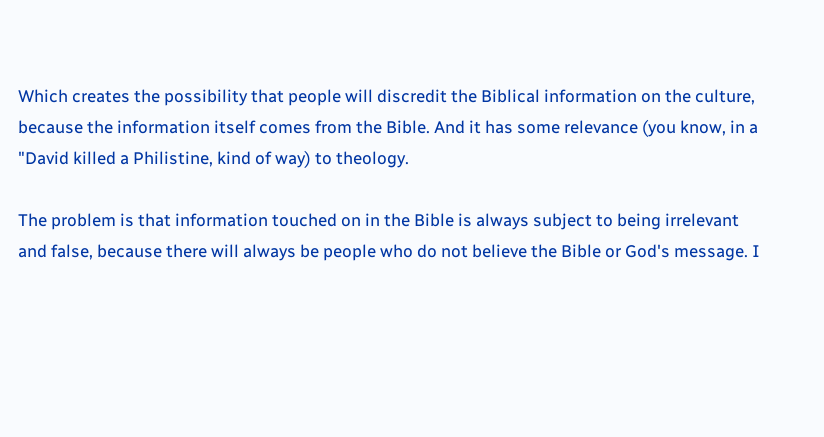Which creates the possibility that people will discredit the Biblical information on the culture, because the information itself comes from the Bible. And it has some relevance (you know, in a "David killed a Philistine, kind of way) to theology.

The problem is that information touched on in the Bible is always subject to being irrelevant and false, because there will always be people who do not believe the Bible or God's message. I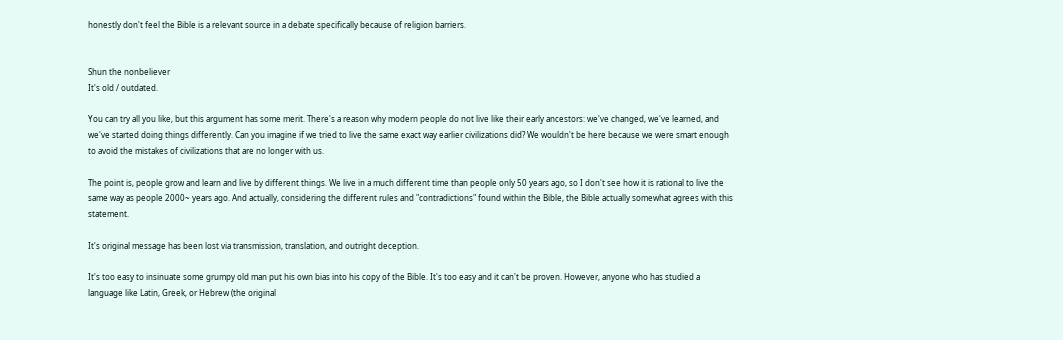honestly don't feel the Bible is a relevant source in a debate specifically because of religion barriers.


Shun the nonbeliever
It's old / outdated.

You can try all you like, but this argument has some merit. There's a reason why modern people do not live like their early ancestors: we've changed, we've learned, and we've started doing things differently. Can you imagine if we tried to live the same exact way earlier civilizations did? We wouldn't be here because we were smart enough to avoid the mistakes of civilizations that are no longer with us.

The point is, people grow and learn and live by different things. We live in a much different time than people only 50 years ago, so I don't see how it is rational to live the same way as people 2000~ years ago. And actually, considering the different rules and "contradictions" found within the Bible, the Bible actually somewhat agrees with this statement.

It's original message has been lost via transmission, translation, and outright deception.

It's too easy to insinuate some grumpy old man put his own bias into his copy of the Bible. It's too easy and it can't be proven. However, anyone who has studied a language like Latin, Greek, or Hebrew (the original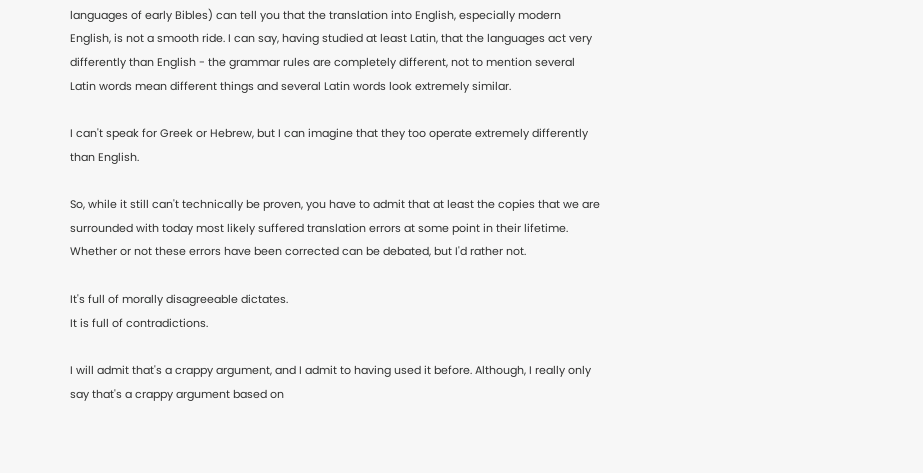languages of early Bibles) can tell you that the translation into English, especially modern English, is not a smooth ride. I can say, having studied at least Latin, that the languages act very differently than English - the grammar rules are completely different, not to mention several Latin words mean different things and several Latin words look extremely similar.

I can't speak for Greek or Hebrew, but I can imagine that they too operate extremely differently than English.

So, while it still can't technically be proven, you have to admit that at least the copies that we are surrounded with today most likely suffered translation errors at some point in their lifetime. Whether or not these errors have been corrected can be debated, but I'd rather not.

It's full of morally disagreeable dictates.
It is full of contradictions.

I will admit that's a crappy argument, and I admit to having used it before. Although, I really only say that's a crappy argument based on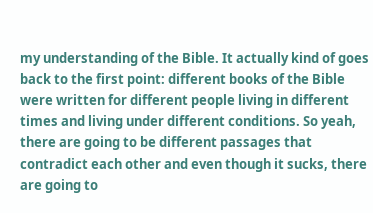my understanding of the Bible. It actually kind of goes back to the first point: different books of the Bible were written for different people living in different times and living under different conditions. So yeah, there are going to be different passages that contradict each other and even though it sucks, there are going to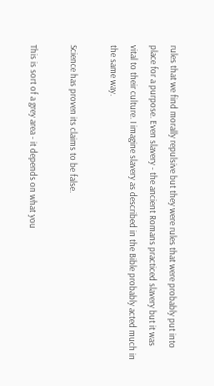rules that we find morally repulsive but they were rules that were probably put into place for a purpose. Even slavery - the ancient Romans practiced slavery but it was vital to their culture. I imagine slavery as described in the Bible probably acted much in the same way.

Science has proven its claims to be false.

This is sort of a grey area - it depends on what you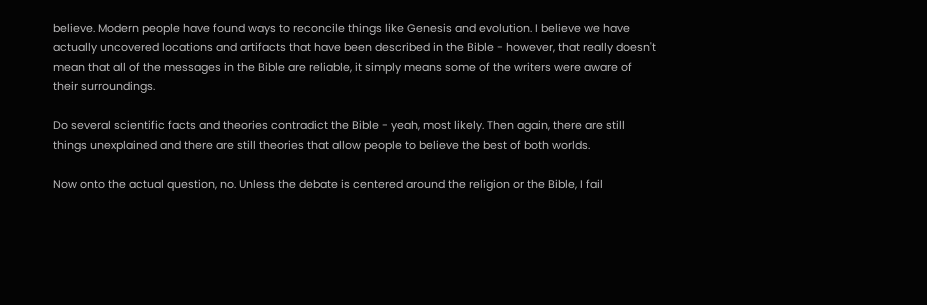believe. Modern people have found ways to reconcile things like Genesis and evolution. I believe we have actually uncovered locations and artifacts that have been described in the Bible - however, that really doesn't mean that all of the messages in the Bible are reliable, it simply means some of the writers were aware of their surroundings.

Do several scientific facts and theories contradict the Bible - yeah, most likely. Then again, there are still things unexplained and there are still theories that allow people to believe the best of both worlds.

Now onto the actual question, no. Unless the debate is centered around the religion or the Bible, I fail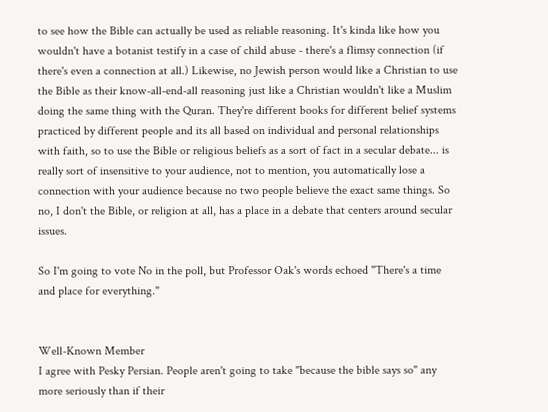to see how the Bible can actually be used as reliable reasoning. It's kinda like how you wouldn't have a botanist testify in a case of child abuse - there's a flimsy connection (if there's even a connection at all.) Likewise, no Jewish person would like a Christian to use the Bible as their know-all-end-all reasoning just like a Christian wouldn't like a Muslim doing the same thing with the Quran. They're different books for different belief systems practiced by different people and its all based on individual and personal relationships with faith, so to use the Bible or religious beliefs as a sort of fact in a secular debate... is really sort of insensitive to your audience, not to mention, you automatically lose a connection with your audience because no two people believe the exact same things. So no, I don't the Bible, or religion at all, has a place in a debate that centers around secular issues.

So I'm going to vote No in the poll, but Professor Oak's words echoed "There's a time and place for everything."


Well-Known Member
I agree with Pesky Persian. People aren't going to take "because the bible says so" any more seriously than if their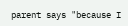parent says "because I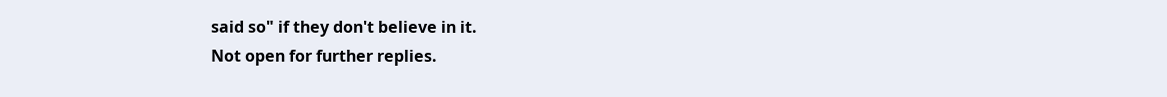said so" if they don't believe in it.
Not open for further replies.